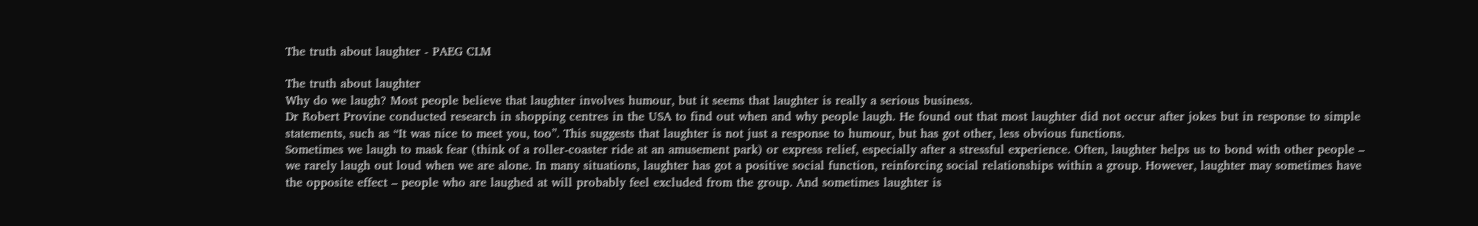The truth about laughter - PAEG CLM

The truth about laughter
Why do we laugh? Most people believe that laughter involves humour, but it seems that laughter is really a serious business.
Dr Robert Provine conducted research in shopping centres in the USA to find out when and why people laugh. He found out that most laughter did not occur after jokes but in response to simple statements, such as “It was nice to meet you, too”. This suggests that laughter is not just a response to humour, but has got other, less obvious functions.
Sometimes we laugh to mask fear (think of a roller-coaster ride at an amusement park) or express relief, especially after a stressful experience. Often, laughter helps us to bond with other people – we rarely laugh out loud when we are alone. In many situations, laughter has got a positive social function, reinforcing social relationships within a group. However, laughter may sometimes have the opposite effect – people who are laughed at will probably feel excluded from the group. And sometimes laughter is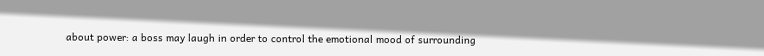about power: a boss may laugh in order to control the emotional mood of surrounding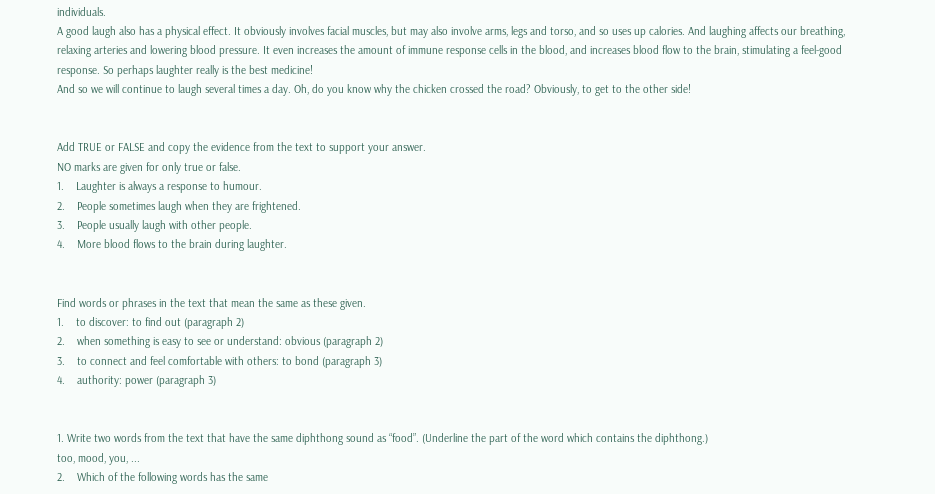individuals.
A good laugh also has a physical effect. It obviously involves facial muscles, but may also involve arms, legs and torso, and so uses up calories. And laughing affects our breathing, relaxing arteries and lowering blood pressure. It even increases the amount of immune response cells in the blood, and increases blood flow to the brain, stimulating a feel-good response. So perhaps laughter really is the best medicine!
And so we will continue to laugh several times a day. Oh, do you know why the chicken crossed the road? Obviously, to get to the other side!


Add TRUE or FALSE and copy the evidence from the text to support your answer.
NO marks are given for only true or false.
1.    Laughter is always a response to humour.
2.    People sometimes laugh when they are frightened.
3.    People usually laugh with other people.
4.    More blood flows to the brain during laughter.


Find words or phrases in the text that mean the same as these given.
1.    to discover: to find out (paragraph 2)
2.    when something is easy to see or understand: obvious (paragraph 2)
3.    to connect and feel comfortable with others: to bond (paragraph 3)
4.    authority: power (paragraph 3)


1. Write two words from the text that have the same diphthong sound as “food”. (Underline the part of the word which contains the diphthong.)
too, mood, you, ...
2.    Which of the following words has the same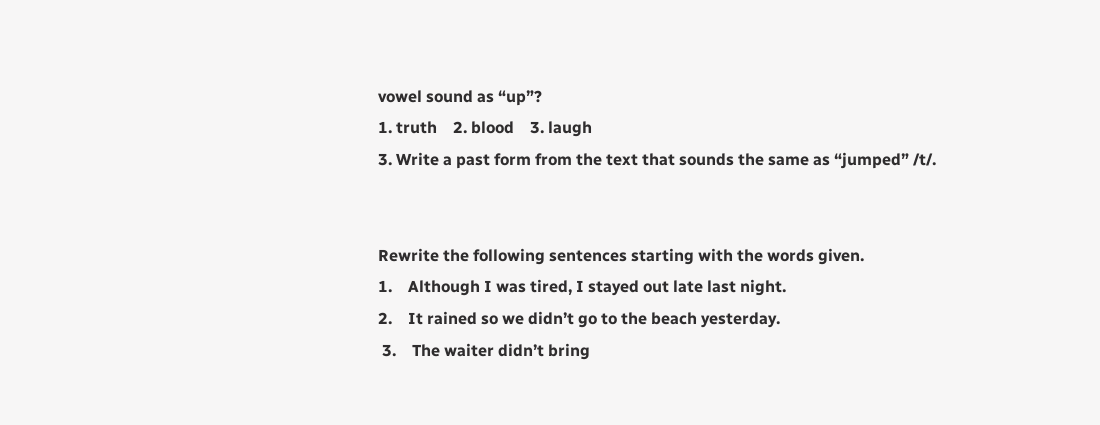vowel sound as “up”?
1. truth    2. blood    3. laugh
3. Write a past form from the text that sounds the same as “jumped” /t/.


Rewrite the following sentences starting with the words given.
1.    Although I was tired, I stayed out late last night.
2.    It rained so we didn’t go to the beach yesterday.
 3.    The waiter didn’t bring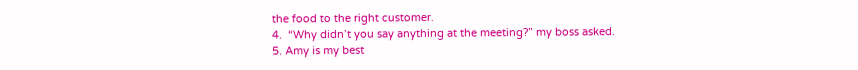the food to the right customer.
4.  “Why didn’t you say anything at the meeting?” my boss asked.
5. Amy is my best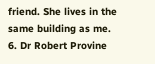friend. She lives in the same building as me.
6. Dr Robert Provine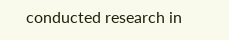conducted research in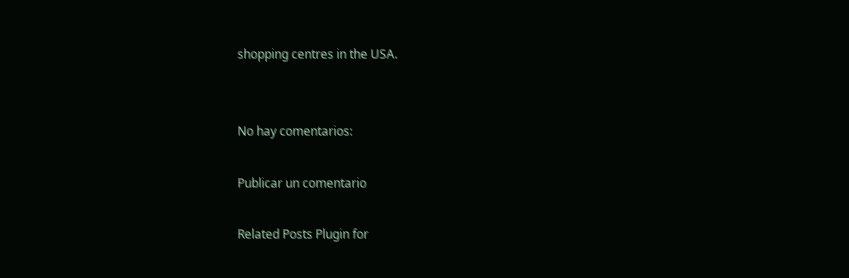shopping centres in the USA.


No hay comentarios:

Publicar un comentario

Related Posts Plugin for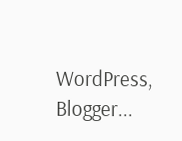WordPress, Blogger...